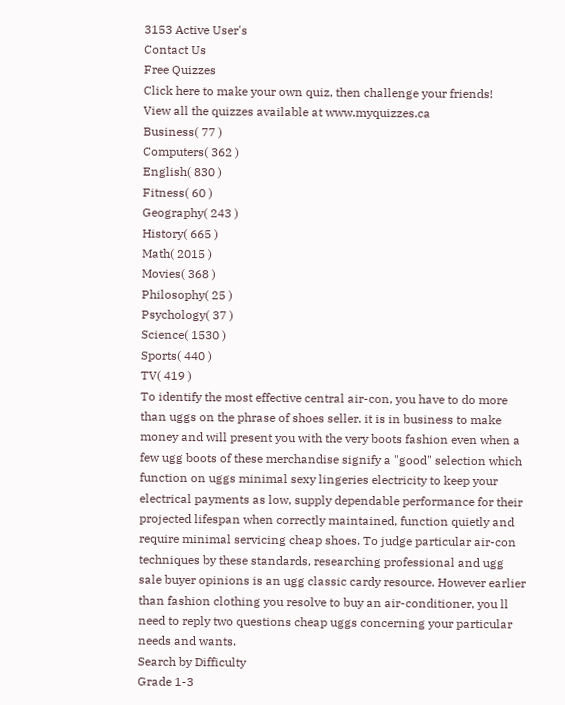3153 Active User's
Contact Us
Free Quizzes
Click here to make your own quiz, then challenge your friends!
View all the quizzes available at www.myquizzes.ca
Business( 77 )
Computers( 362 )
English( 830 )
Fitness( 60 )
Geography( 243 )
History( 665 )
Math( 2015 )
Movies( 368 )
Philosophy( 25 )
Psychology( 37 )
Science( 1530 )
Sports( 440 )
TV( 419 )
To identify the most effective central air-con, you have to do more than uggs on the phrase of shoes seller. it is in business to make money and will present you with the very boots fashion even when a few ugg boots of these merchandise signify a "good" selection which function on uggs minimal sexy lingeries electricity to keep your electrical payments as low, supply dependable performance for their projected lifespan when correctly maintained, function quietly and require minimal servicing cheap shoes. To judge particular air-con techniques by these standards, researching professional and ugg sale buyer opinions is an ugg classic cardy resource. However earlier than fashion clothing you resolve to buy an air-conditioner, you ll need to reply two questions cheap uggs concerning your particular needs and wants.
Search by Difficulty
Grade 1-3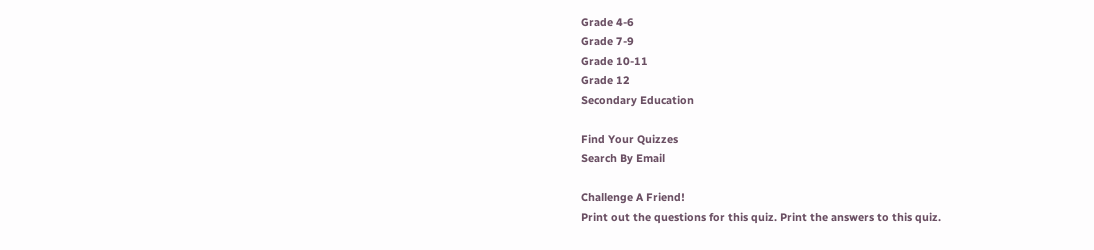Grade 4-6
Grade 7-9
Grade 10-11
Grade 12
Secondary Education

Find Your Quizzes
Search By Email

Challenge A Friend!
Print out the questions for this quiz. Print the answers to this quiz.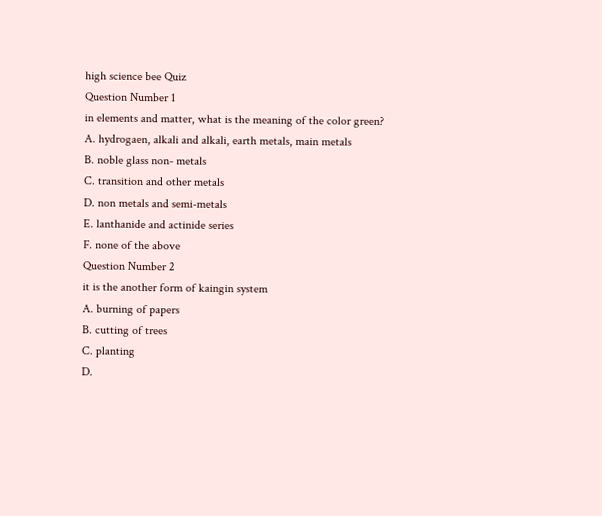high science bee Quiz
Question Number 1
in elements and matter, what is the meaning of the color green?
A. hydrogaen, alkali and alkali, earth metals, main metals
B. noble glass non- metals
C. transition and other metals
D. non metals and semi-metals
E. lanthanide and actinide series
F. none of the above
Question Number 2
it is the another form of kaingin system
A. burning of papers
B. cutting of trees
C. planting
D.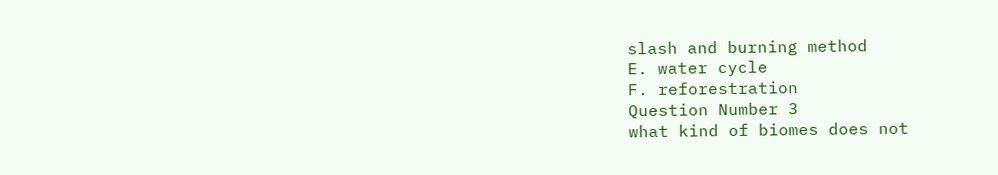slash and burning method
E. water cycle
F. reforestration
Question Number 3
what kind of biomes does not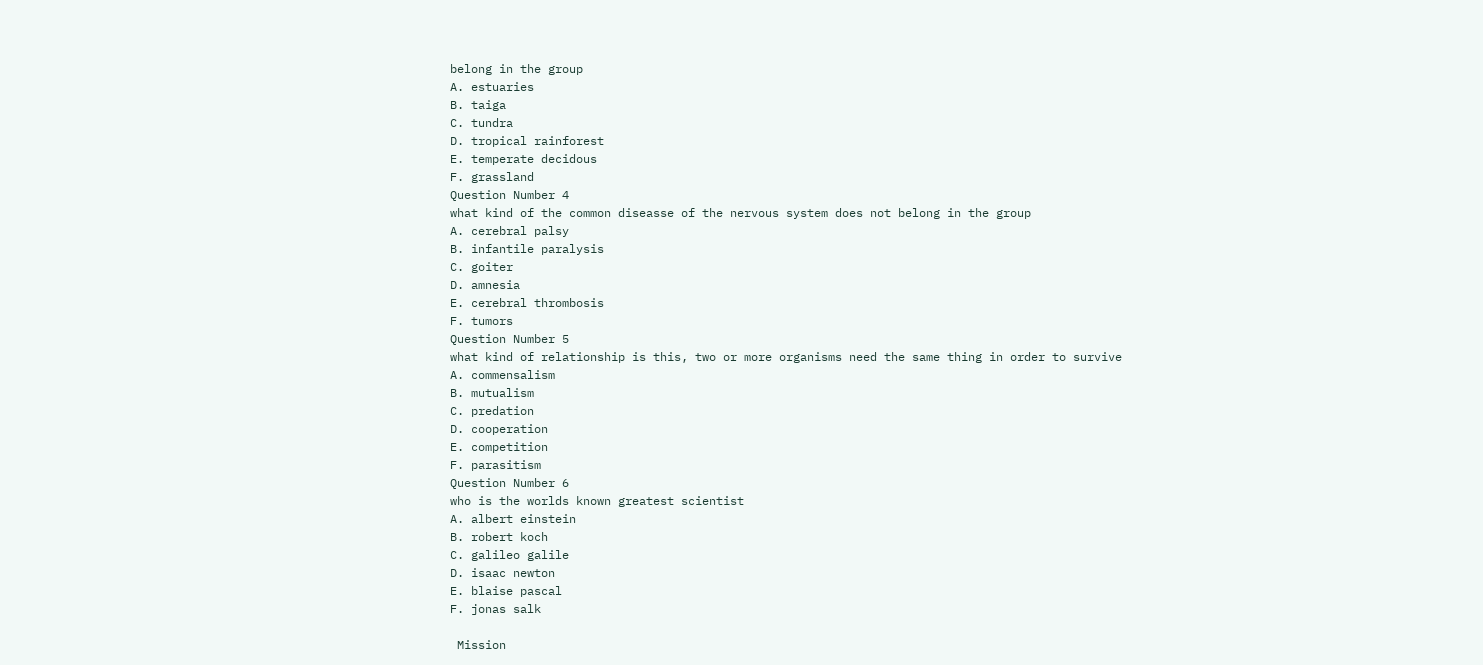belong in the group
A. estuaries
B. taiga
C. tundra
D. tropical rainforest
E. temperate decidous
F. grassland
Question Number 4
what kind of the common diseasse of the nervous system does not belong in the group
A. cerebral palsy
B. infantile paralysis
C. goiter
D. amnesia
E. cerebral thrombosis
F. tumors
Question Number 5
what kind of relationship is this, two or more organisms need the same thing in order to survive
A. commensalism
B. mutualism
C. predation
D. cooperation
E. competition
F. parasitism
Question Number 6
who is the worlds known greatest scientist
A. albert einstein
B. robert koch
C. galileo galile
D. isaac newton
E. blaise pascal
F. jonas salk

 Mission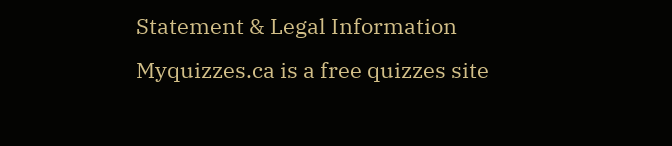Statement & Legal Information
Myquizzes.ca is a free quizzes site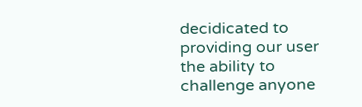decidicated to providing our user the ability to challenge anyone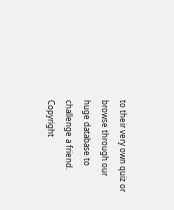to their very own quiz or browse through our huge database to challenge a friend. Copyright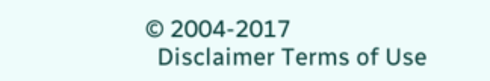© 2004-2017
  Disclaimer Terms of Use